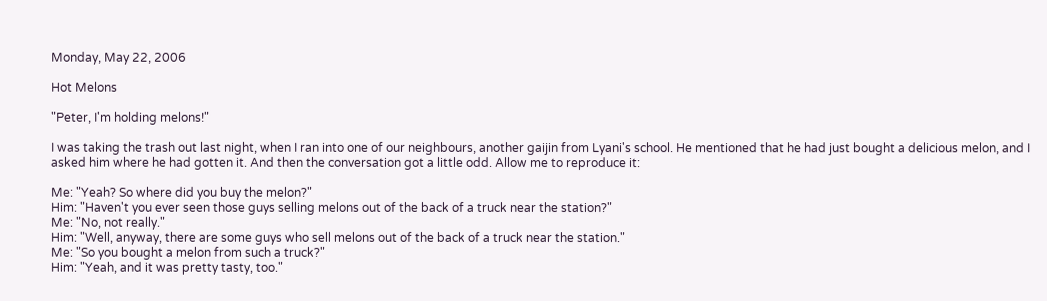Monday, May 22, 2006

Hot Melons

"Peter, I'm holding melons!"

I was taking the trash out last night, when I ran into one of our neighbours, another gaijin from Lyani's school. He mentioned that he had just bought a delicious melon, and I asked him where he had gotten it. And then the conversation got a little odd. Allow me to reproduce it:

Me: "Yeah? So where did you buy the melon?"
Him: "Haven't you ever seen those guys selling melons out of the back of a truck near the station?"
Me: "No, not really."
Him: "Well, anyway, there are some guys who sell melons out of the back of a truck near the station."
Me: "So you bought a melon from such a truck?"
Him: "Yeah, and it was pretty tasty, too."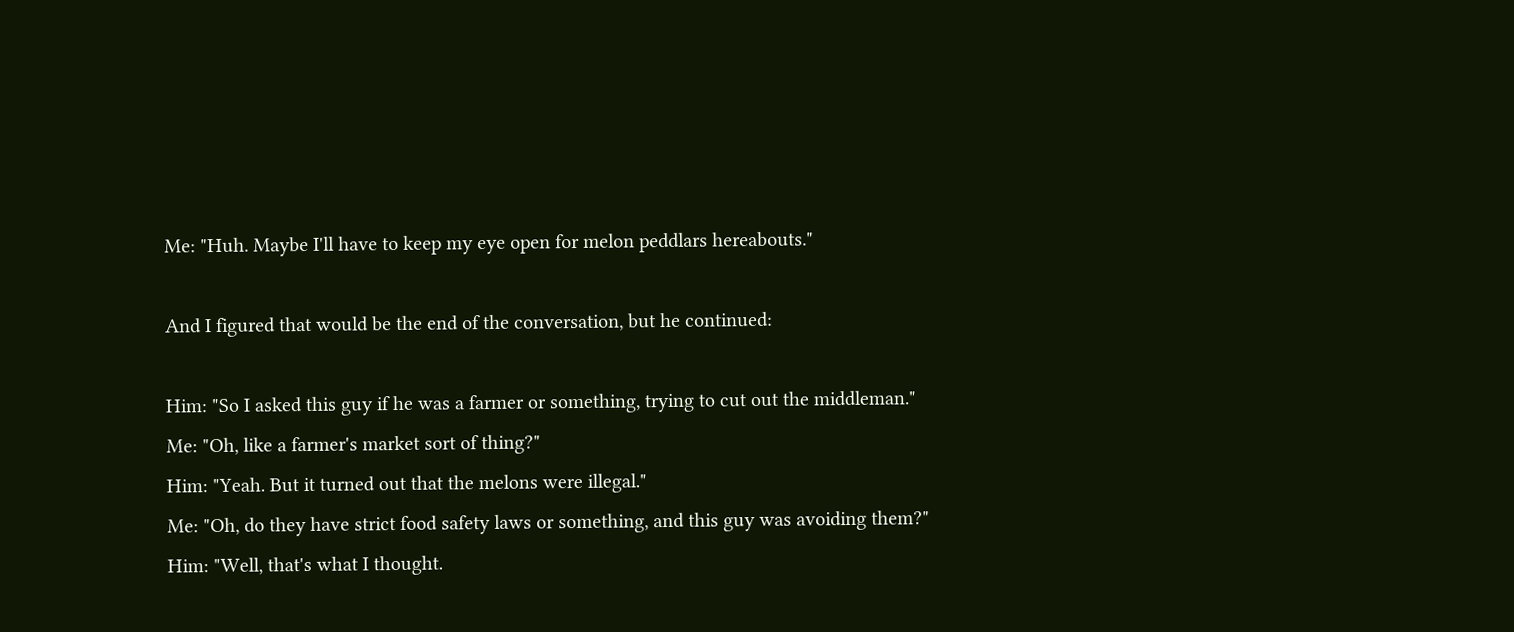Me: "Huh. Maybe I'll have to keep my eye open for melon peddlars hereabouts."

And I figured that would be the end of the conversation, but he continued:

Him: "So I asked this guy if he was a farmer or something, trying to cut out the middleman."
Me: "Oh, like a farmer's market sort of thing?"
Him: "Yeah. But it turned out that the melons were illegal."
Me: "Oh, do they have strict food safety laws or something, and this guy was avoiding them?"
Him: "Well, that's what I thought.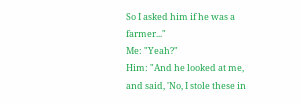So I asked him if he was a farmer..."
Me: "Yeah?"
Him: "And he looked at me, and said, 'No, I stole these in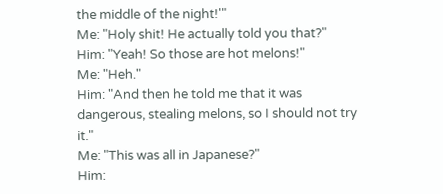the middle of the night!'"
Me: "Holy shit! He actually told you that?"
Him: "Yeah! So those are hot melons!"
Me: "Heh."
Him: "And then he told me that it was dangerous, stealing melons, so I should not try it."
Me: "This was all in Japanese?"
Him: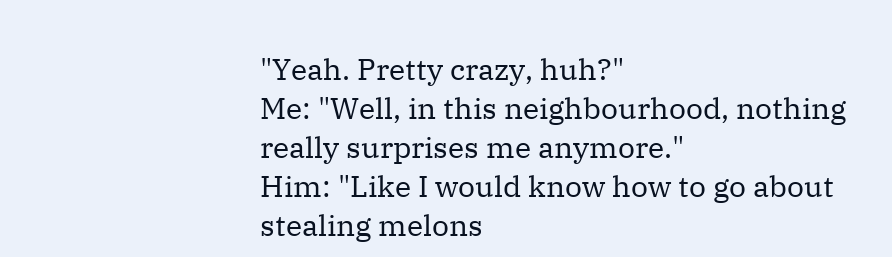"Yeah. Pretty crazy, huh?"
Me: "Well, in this neighbourhood, nothing really surprises me anymore."
Him: "Like I would know how to go about stealing melons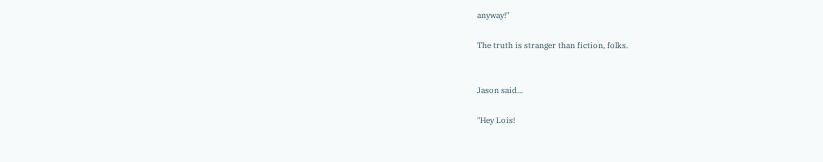anyway!"

The truth is stranger than fiction, folks.


Jason said...

"Hey Lois!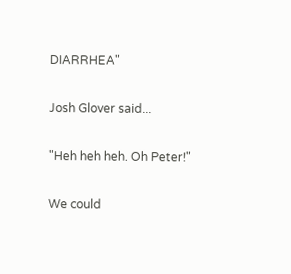DIARRHEA"

Josh Glover said...

"Heh heh heh. Oh Peter!"

We could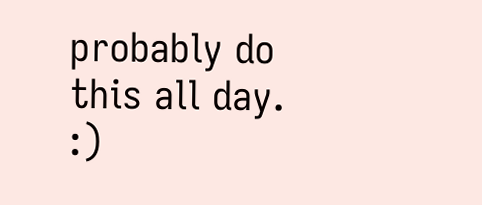probably do this all day. :)